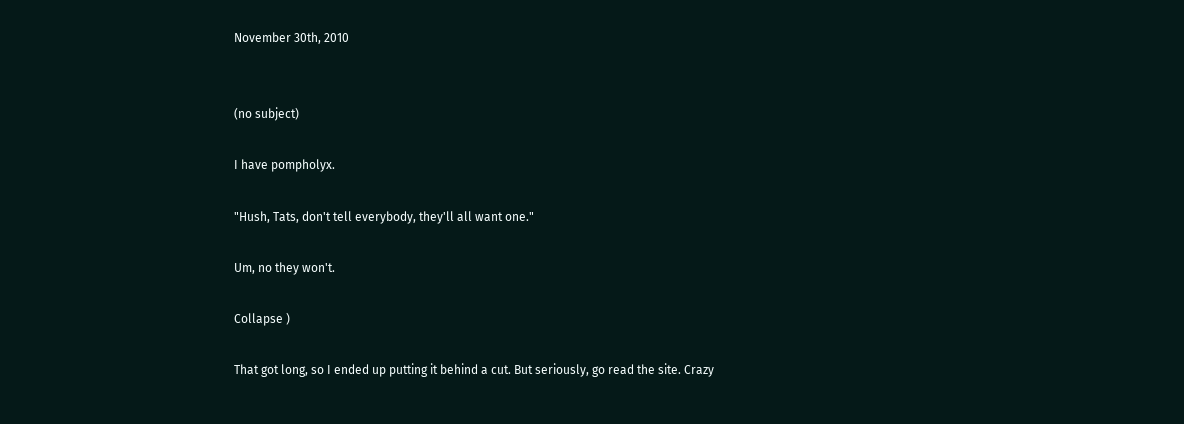November 30th, 2010


(no subject)

I have pompholyx.

"Hush, Tats, don't tell everybody, they'll all want one."

Um, no they won't.

Collapse )

That got long, so I ended up putting it behind a cut. But seriously, go read the site. Crazy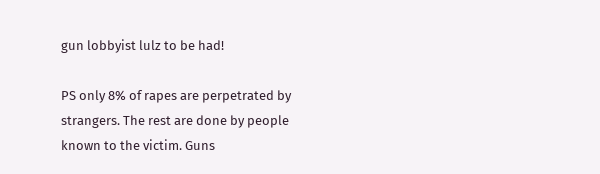gun lobbyist lulz to be had!

PS only 8% of rapes are perpetrated by strangers. The rest are done by people known to the victim. Guns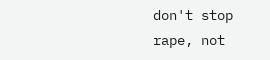don't stop rape, not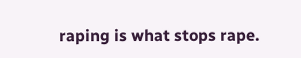raping is what stops rape.